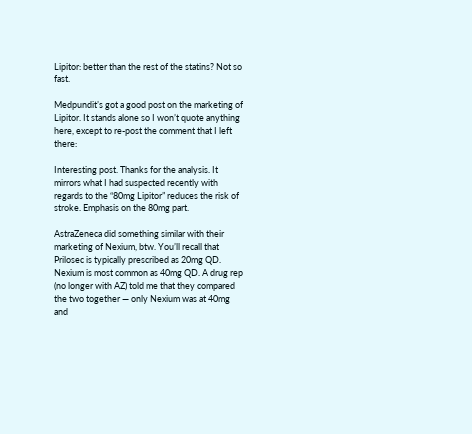Lipitor: better than the rest of the statins? Not so fast.

Medpundit’s got a good post on the marketing of Lipitor. It stands alone so I won’t quote anything here, except to re-post the comment that I left there:

Interesting post. Thanks for the analysis. It mirrors what I had suspected recently with regards to the “80mg Lipitor” reduces the risk of stroke. Emphasis on the 80mg part.

AstraZeneca did something similar with their marketing of Nexium, btw. You’ll recall that Prilosec is typically prescribed as 20mg QD. Nexium is most common as 40mg QD. A drug rep (no longer with AZ) told me that they compared the two together — only Nexium was at 40mg and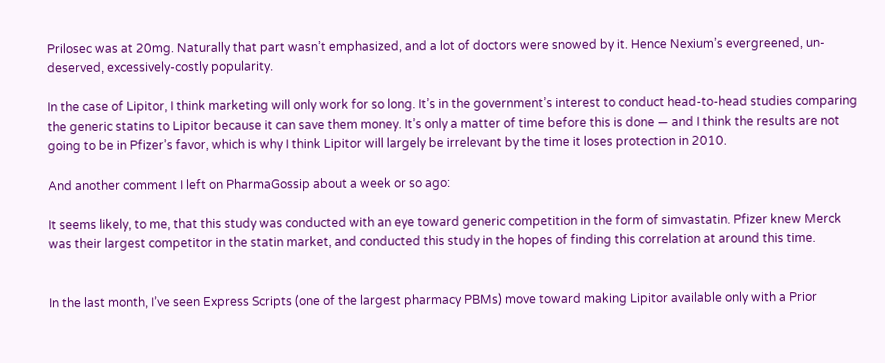Prilosec was at 20mg. Naturally that part wasn’t emphasized, and a lot of doctors were snowed by it. Hence Nexium’s evergreened, un-deserved, excessively-costly popularity.

In the case of Lipitor, I think marketing will only work for so long. It’s in the government’s interest to conduct head-to-head studies comparing the generic statins to Lipitor because it can save them money. It’s only a matter of time before this is done — and I think the results are not going to be in Pfizer’s favor, which is why I think Lipitor will largely be irrelevant by the time it loses protection in 2010.

And another comment I left on PharmaGossip about a week or so ago:

It seems likely, to me, that this study was conducted with an eye toward generic competition in the form of simvastatin. Pfizer knew Merck was their largest competitor in the statin market, and conducted this study in the hopes of finding this correlation at around this time.


In the last month, I’ve seen Express Scripts (one of the largest pharmacy PBMs) move toward making Lipitor available only with a Prior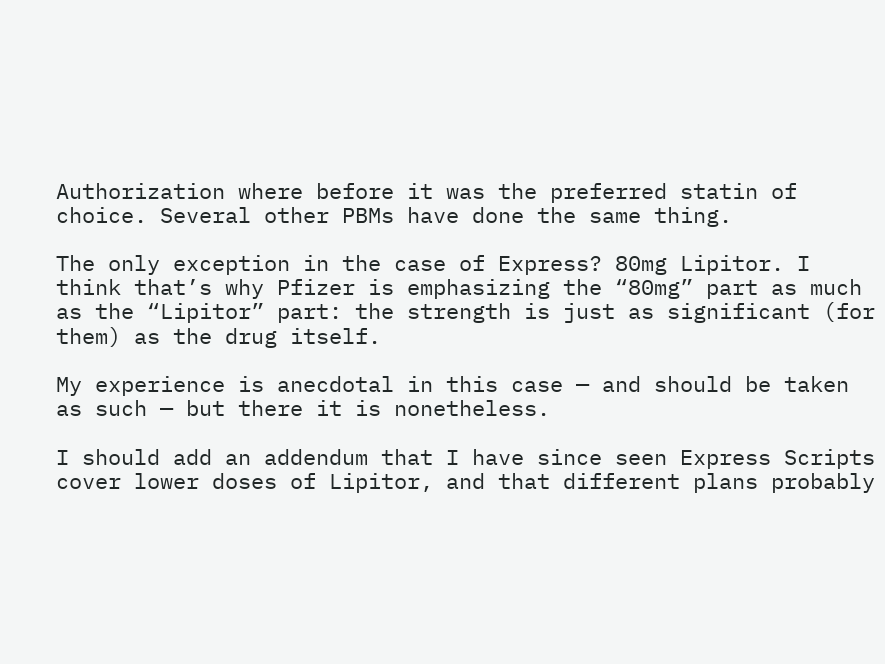Authorization where before it was the preferred statin of choice. Several other PBMs have done the same thing.

The only exception in the case of Express? 80mg Lipitor. I think that’s why Pfizer is emphasizing the “80mg” part as much as the “Lipitor” part: the strength is just as significant (for them) as the drug itself.

My experience is anecdotal in this case — and should be taken as such — but there it is nonetheless.

I should add an addendum that I have since seen Express Scripts cover lower doses of Lipitor, and that different plans probably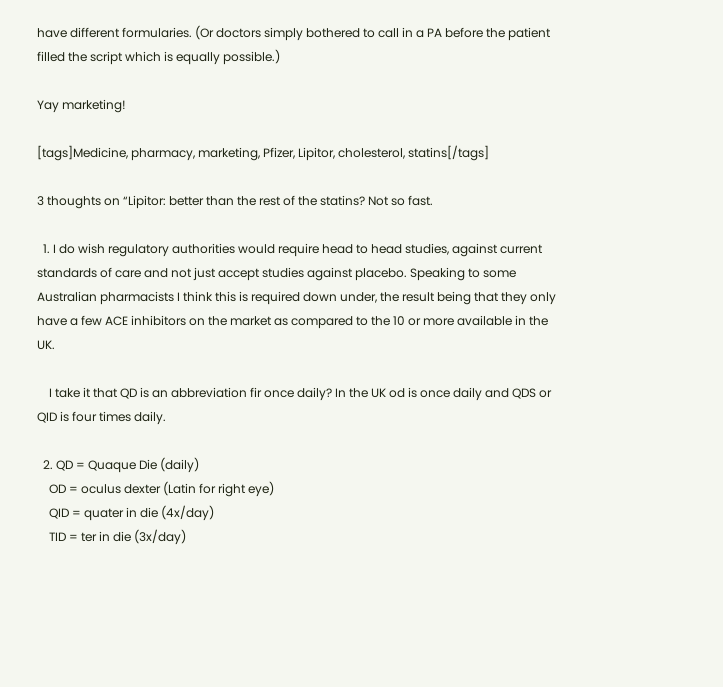have different formularies. (Or doctors simply bothered to call in a PA before the patient filled the script which is equally possible.)

Yay marketing!

[tags]Medicine, pharmacy, marketing, Pfizer, Lipitor, cholesterol, statins[/tags]

3 thoughts on “Lipitor: better than the rest of the statins? Not so fast.

  1. I do wish regulatory authorities would require head to head studies, against current standards of care and not just accept studies against placebo. Speaking to some Australian pharmacists I think this is required down under, the result being that they only have a few ACE inhibitors on the market as compared to the 10 or more available in the UK.

    I take it that QD is an abbreviation fir once daily? In the UK od is once daily and QDS or QID is four times daily.

  2. QD = Quaque Die (daily)
    OD = oculus dexter (Latin for right eye)
    QID = quater in die (4x/day)
    TID = ter in die (3x/day)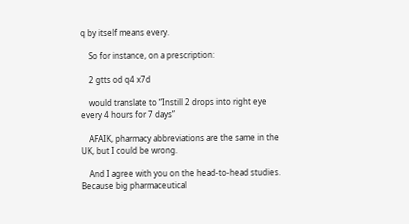q by itself means every.

    So for instance, on a prescription:

    2 gtts od q4 x7d

    would translate to “Instill 2 drops into right eye every 4 hours for 7 days”

    AFAIK, pharmacy abbreviations are the same in the UK, but I could be wrong.

    And I agree with you on the head-to-head studies. Because big pharmaceutical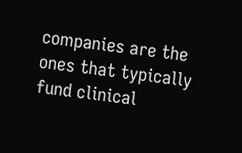companies are the ones that typically fund clinical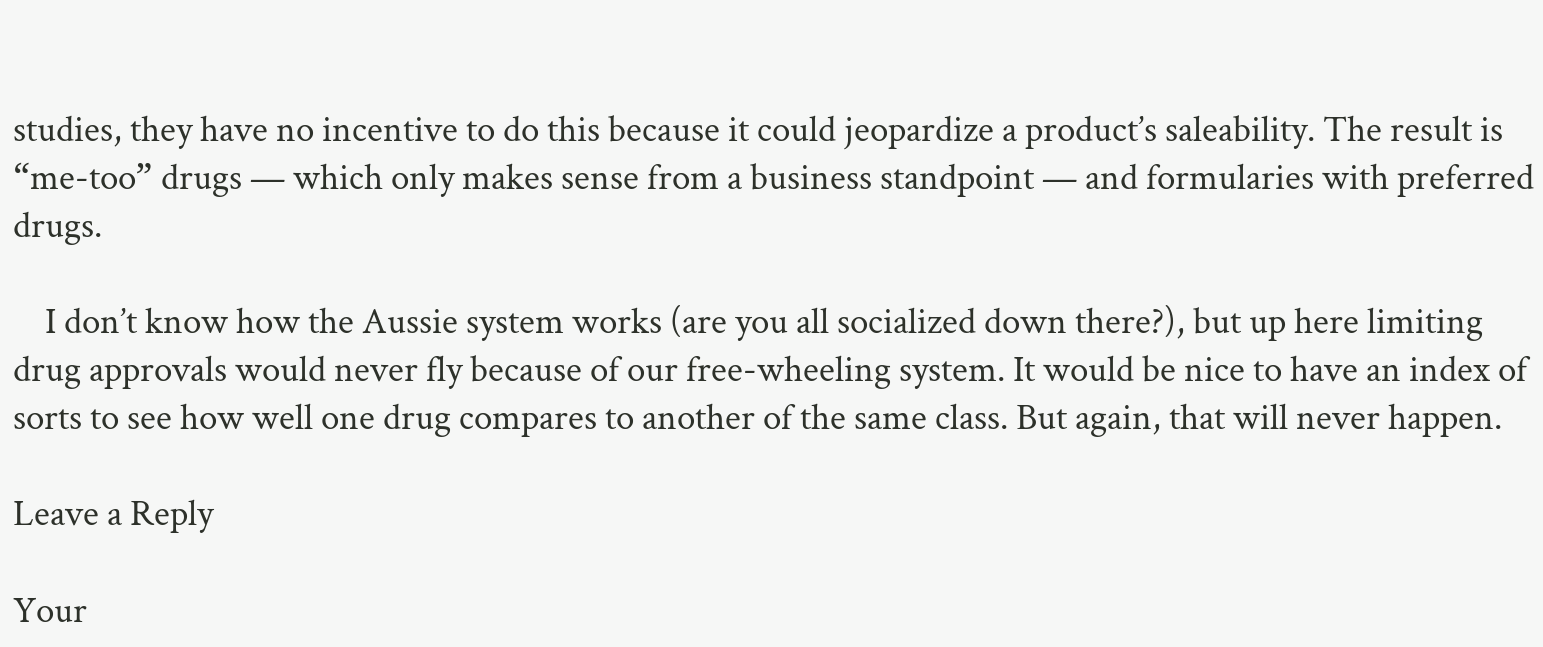studies, they have no incentive to do this because it could jeopardize a product’s saleability. The result is “me-too” drugs — which only makes sense from a business standpoint — and formularies with preferred drugs.

    I don’t know how the Aussie system works (are you all socialized down there?), but up here limiting drug approvals would never fly because of our free-wheeling system. It would be nice to have an index of sorts to see how well one drug compares to another of the same class. But again, that will never happen.

Leave a Reply

Your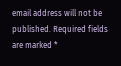email address will not be published. Required fields are marked *